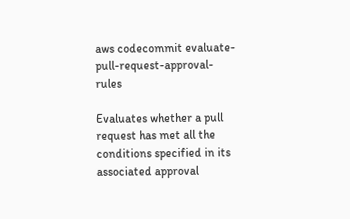aws codecommit evaluate-pull-request-approval-rules

Evaluates whether a pull request has met all the conditions specified in its associated approval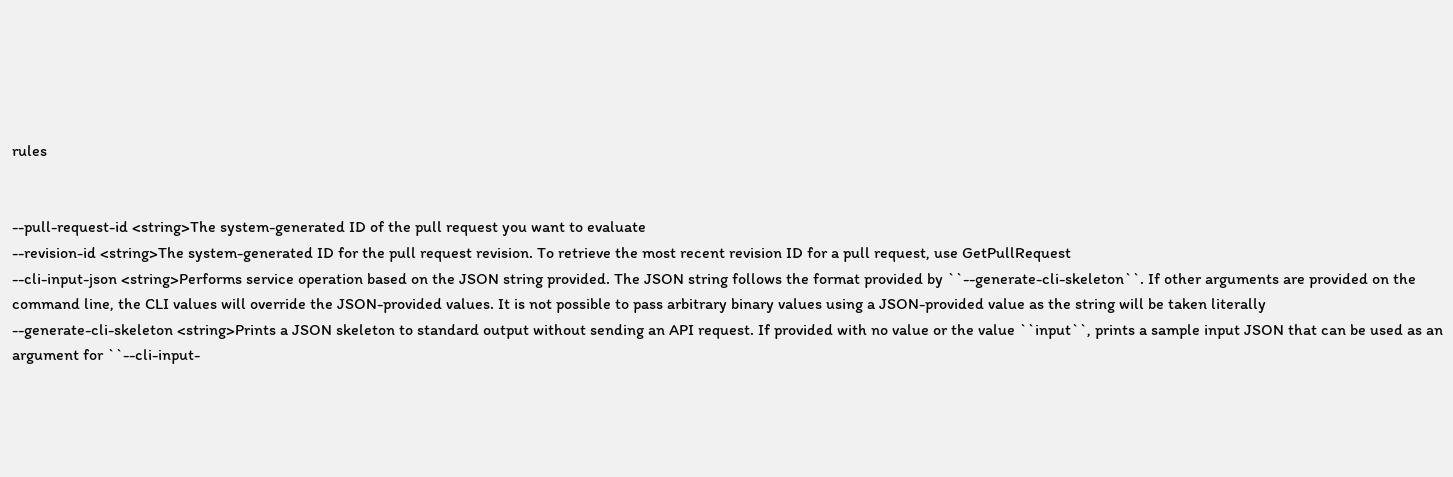rules


--pull-request-id <string>The system-generated ID of the pull request you want to evaluate
--revision-id <string>The system-generated ID for the pull request revision. To retrieve the most recent revision ID for a pull request, use GetPullRequest
--cli-input-json <string>Performs service operation based on the JSON string provided. The JSON string follows the format provided by ``--generate-cli-skeleton``. If other arguments are provided on the command line, the CLI values will override the JSON-provided values. It is not possible to pass arbitrary binary values using a JSON-provided value as the string will be taken literally
--generate-cli-skeleton <string>Prints a JSON skeleton to standard output without sending an API request. If provided with no value or the value ``input``, prints a sample input JSON that can be used as an argument for ``--cli-input-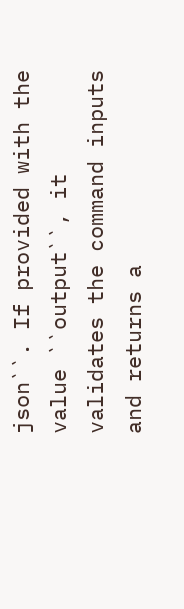json``. If provided with the value ``output``, it validates the command inputs and returns a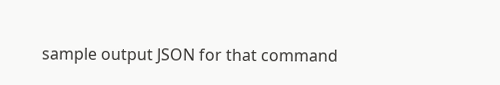sample output JSON for that command